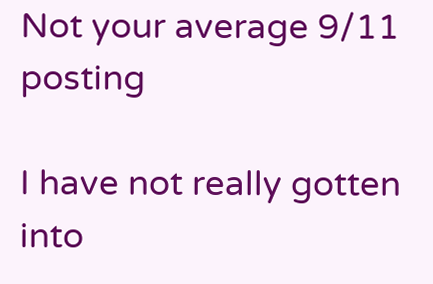Not your average 9/11 posting

I have not really gotten into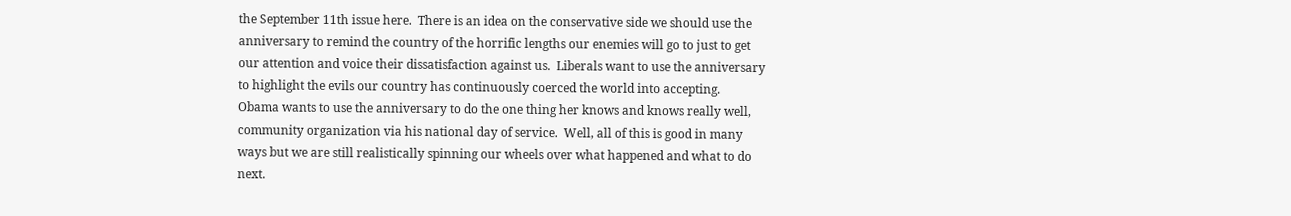the September 11th issue here.  There is an idea on the conservative side we should use the anniversary to remind the country of the horrific lengths our enemies will go to just to get our attention and voice their dissatisfaction against us.  Liberals want to use the anniversary to highlight the evils our country has continuously coerced the world into accepting.  Obama wants to use the anniversary to do the one thing her knows and knows really well, community organization via his national day of service.  Well, all of this is good in many ways but we are still realistically spinning our wheels over what happened and what to do next.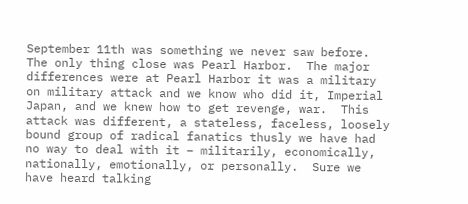September 11th was something we never saw before.  The only thing close was Pearl Harbor.  The major differences were at Pearl Harbor it was a military on military attack and we know who did it, Imperial Japan, and we knew how to get revenge, war.  This attack was different, a stateless, faceless, loosely bound group of radical fanatics thusly we have had no way to deal with it – militarily, economically, nationally, emotionally, or personally.  Sure we have heard talking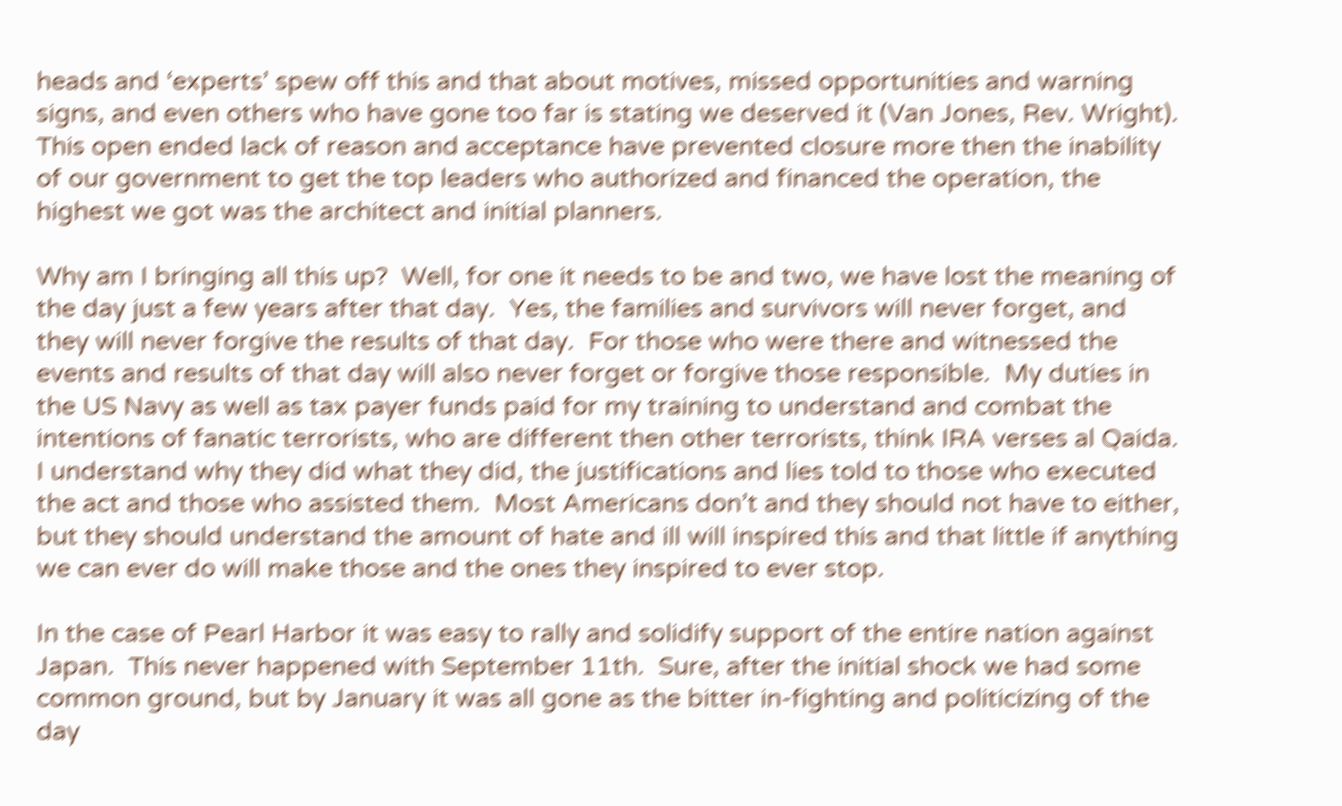heads and ‘experts’ spew off this and that about motives, missed opportunities and warning signs, and even others who have gone too far is stating we deserved it (Van Jones, Rev. Wright).  This open ended lack of reason and acceptance have prevented closure more then the inability of our government to get the top leaders who authorized and financed the operation, the highest we got was the architect and initial planners.

Why am I bringing all this up?  Well, for one it needs to be and two, we have lost the meaning of the day just a few years after that day.  Yes, the families and survivors will never forget, and they will never forgive the results of that day.  For those who were there and witnessed the events and results of that day will also never forget or forgive those responsible.  My duties in the US Navy as well as tax payer funds paid for my training to understand and combat the intentions of fanatic terrorists, who are different then other terrorists, think IRA verses al Qaida.  I understand why they did what they did, the justifications and lies told to those who executed the act and those who assisted them.  Most Americans don’t and they should not have to either, but they should understand the amount of hate and ill will inspired this and that little if anything we can ever do will make those and the ones they inspired to ever stop.

In the case of Pearl Harbor it was easy to rally and solidify support of the entire nation against Japan.  This never happened with September 11th.  Sure, after the initial shock we had some common ground, but by January it was all gone as the bitter in-fighting and politicizing of the day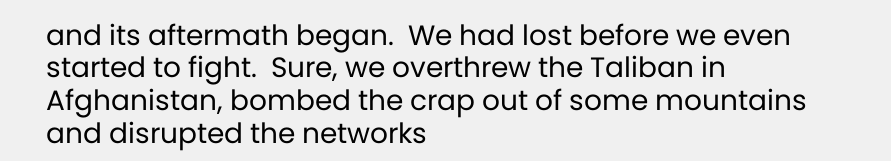and its aftermath began.  We had lost before we even started to fight.  Sure, we overthrew the Taliban in Afghanistan, bombed the crap out of some mountains and disrupted the networks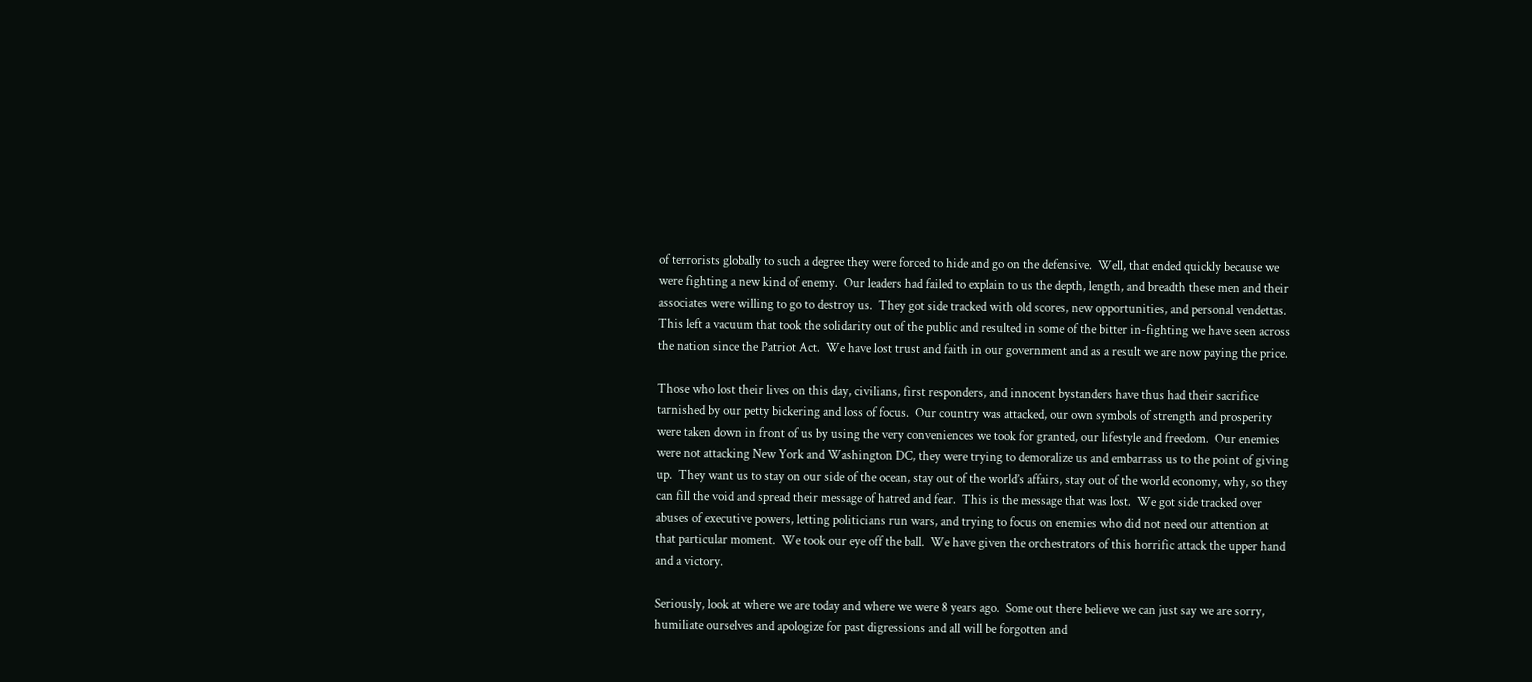of terrorists globally to such a degree they were forced to hide and go on the defensive.  Well, that ended quickly because we were fighting a new kind of enemy.  Our leaders had failed to explain to us the depth, length, and breadth these men and their associates were willing to go to destroy us.  They got side tracked with old scores, new opportunities, and personal vendettas.  This left a vacuum that took the solidarity out of the public and resulted in some of the bitter in-fighting we have seen across the nation since the Patriot Act.  We have lost trust and faith in our government and as a result we are now paying the price.

Those who lost their lives on this day, civilians, first responders, and innocent bystanders have thus had their sacrifice tarnished by our petty bickering and loss of focus.  Our country was attacked, our own symbols of strength and prosperity were taken down in front of us by using the very conveniences we took for granted, our lifestyle and freedom.  Our enemies were not attacking New York and Washington DC, they were trying to demoralize us and embarrass us to the point of giving up.  They want us to stay on our side of the ocean, stay out of the world’s affairs, stay out of the world economy, why, so they can fill the void and spread their message of hatred and fear.  This is the message that was lost.  We got side tracked over abuses of executive powers, letting politicians run wars, and trying to focus on enemies who did not need our attention at that particular moment.  We took our eye off the ball.  We have given the orchestrators of this horrific attack the upper hand and a victory.

Seriously, look at where we are today and where we were 8 years ago.  Some out there believe we can just say we are sorry, humiliate ourselves and apologize for past digressions and all will be forgotten and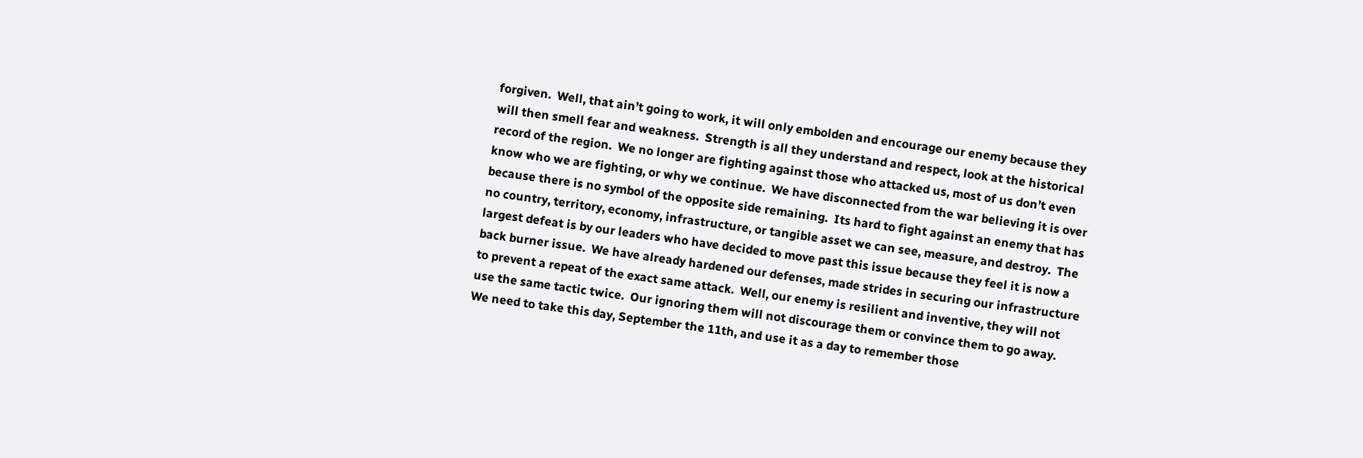forgiven.  Well, that ain’t going to work, it will only embolden and encourage our enemy because they will then smell fear and weakness.  Strength is all they understand and respect, look at the historical record of the region.  We no longer are fighting against those who attacked us, most of us don’t even know who we are fighting, or why we continue.  We have disconnected from the war believing it is over because there is no symbol of the opposite side remaining.  Its hard to fight against an enemy that has no country, territory, economy, infrastructure, or tangible asset we can see, measure, and destroy.  The largest defeat is by our leaders who have decided to move past this issue because they feel it is now a back burner issue.  We have already hardened our defenses, made strides in securing our infrastructure to prevent a repeat of the exact same attack.  Well, our enemy is resilient and inventive, they will not use the same tactic twice.  Our ignoring them will not discourage them or convince them to go away.  We need to take this day, September the 11th, and use it as a day to remember those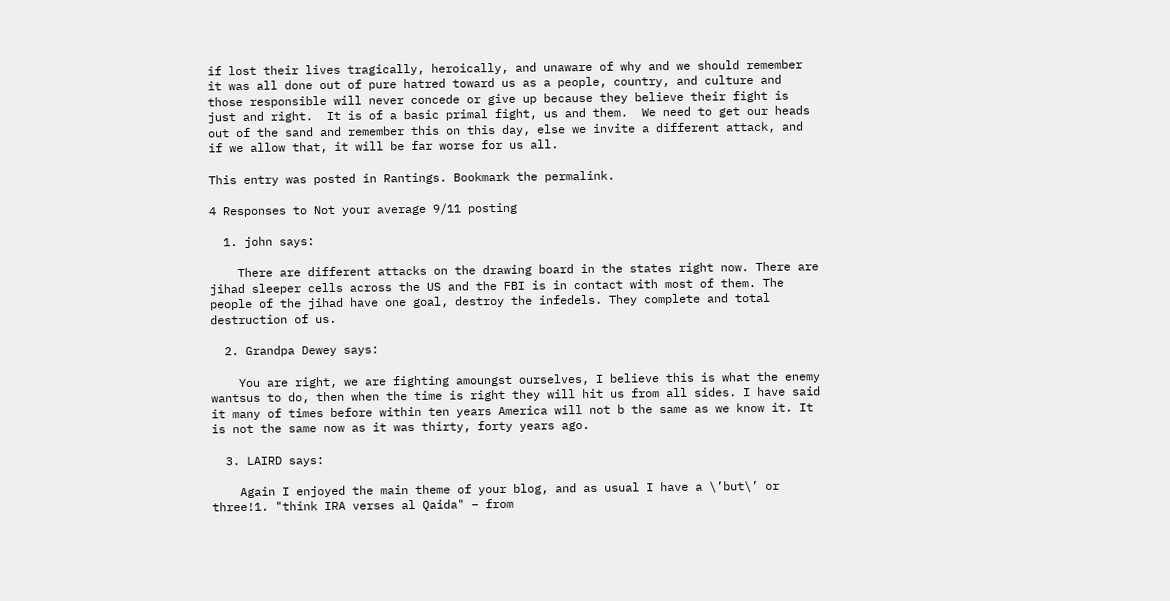if lost their lives tragically, heroically, and unaware of why and we should remember it was all done out of pure hatred toward us as a people, country, and culture and those responsible will never concede or give up because they believe their fight is just and right.  It is of a basic primal fight, us and them.  We need to get our heads out of the sand and remember this on this day, else we invite a different attack, and if we allow that, it will be far worse for us all.

This entry was posted in Rantings. Bookmark the permalink.

4 Responses to Not your average 9/11 posting

  1. john says:

    There are different attacks on the drawing board in the states right now. There are jihad sleeper cells across the US and the FBI is in contact with most of them. The people of the jihad have one goal, destroy the infedels. They complete and total destruction of us.

  2. Grandpa Dewey says:

    You are right, we are fighting amoungst ourselves, I believe this is what the enemy wantsus to do, then when the time is right they will hit us from all sides. I have said it many of times before within ten years America will not b the same as we know it. It is not the same now as it was thirty, forty years ago.

  3. LAIRD says:

    Again I enjoyed the main theme of your blog, and as usual I have a \’but\’ or three!1. "think IRA verses al Qaida" – from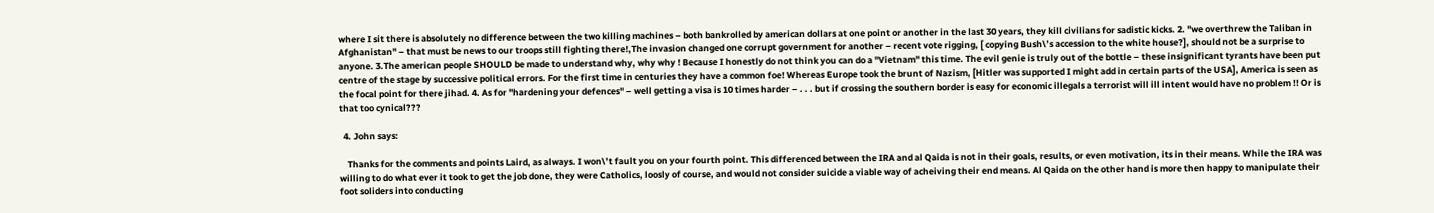where I sit there is absolutely no difference between the two killing machines – both bankrolled by american dollars at one point or another in the last 30 years, they kill civilians for sadistic kicks. 2. "we overthrew the Taliban in Afghanistan" – that must be news to our troops still fighting there!,The invasion changed one corrupt government for another – recent vote rigging, [ copying Bush\’s accession to the white house?], should not be a surprise to anyone. 3.The american people SHOULD be made to understand why, why why ! Because I honestly do not think you can do a "Vietnam" this time. The evil genie is truly out of the bottle – these insignificant tyrants have been put centre of the stage by successive political errors. For the first time in centuries they have a common foe! Whereas Europe took the brunt of Nazism, [Hitler was supported I might add in certain parts of the USA], America is seen as the focal point for there jihad. 4. As for "hardening your defences" – well getting a visa is 10 times harder – . . . but if crossing the southern border is easy for economic illegals a terrorist will ill intent would have no problem !! Or is that too cynical???

  4. John says:

    Thanks for the comments and points Laird, as always. I won\’t fault you on your fourth point. This differenced between the IRA and al Qaida is not in their goals, results, or even motivation, its in their means. While the IRA was willing to do what ever it took to get the job done, they were Catholics, loosly of course, and would not consider suicide a viable way of acheiving their end means. Al Qaida on the other hand is more then happy to manipulate their foot soliders into conducting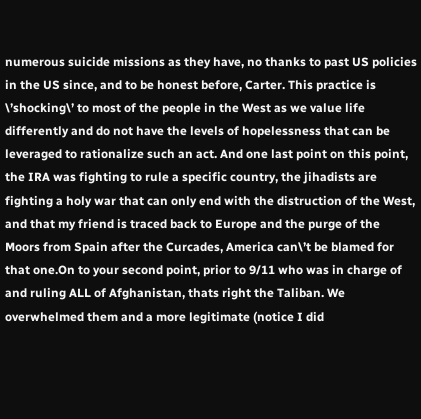numerous suicide missions as they have, no thanks to past US policies in the US since, and to be honest before, Carter. This practice is \’shocking\’ to most of the people in the West as we value life differently and do not have the levels of hopelessness that can be leveraged to rationalize such an act. And one last point on this point, the IRA was fighting to rule a specific country, the jihadists are fighting a holy war that can only end with the distruction of the West, and that my friend is traced back to Europe and the purge of the Moors from Spain after the Curcades, America can\’t be blamed for that one.On to your second point, prior to 9/11 who was in charge of and ruling ALL of Afghanistan, thats right the Taliban. We overwhelmed them and a more legitimate (notice I did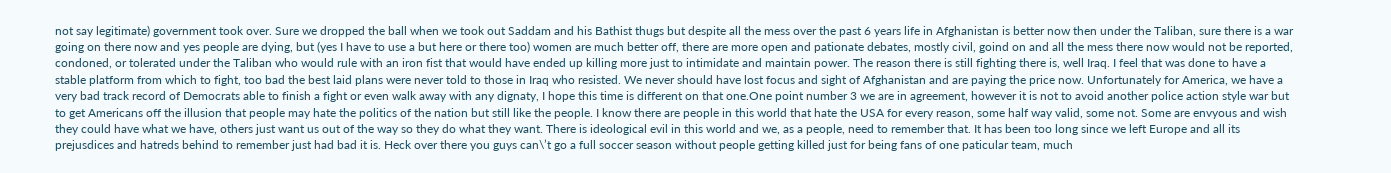not say legitimate) government took over. Sure we dropped the ball when we took out Saddam and his Bathist thugs but despite all the mess over the past 6 years life in Afghanistan is better now then under the Taliban, sure there is a war going on there now and yes people are dying, but (yes I have to use a but here or there too) women are much better off, there are more open and pationate debates, mostly civil, goind on and all the mess there now would not be reported, condoned, or tolerated under the Taliban who would rule with an iron fist that would have ended up killing more just to intimidate and maintain power. The reason there is still fighting there is, well Iraq. I feel that was done to have a stable platform from which to fight, too bad the best laid plans were never told to those in Iraq who resisted. We never should have lost focus and sight of Afghanistan and are paying the price now. Unfortunately for America, we have a very bad track record of Democrats able to finish a fight or even walk away with any dignaty, I hope this time is different on that one.One point number 3 we are in agreement, however it is not to avoid another police action style war but to get Americans off the illusion that people may hate the politics of the nation but still like the people. I know there are people in this world that hate the USA for every reason, some half way valid, some not. Some are envyous and wish they could have what we have, others just want us out of the way so they do what they want. There is ideological evil in this world and we, as a people, need to remember that. It has been too long since we left Europe and all its prejusdices and hatreds behind to remember just had bad it is. Heck over there you guys can\’t go a full soccer season without people getting killed just for being fans of one paticular team, much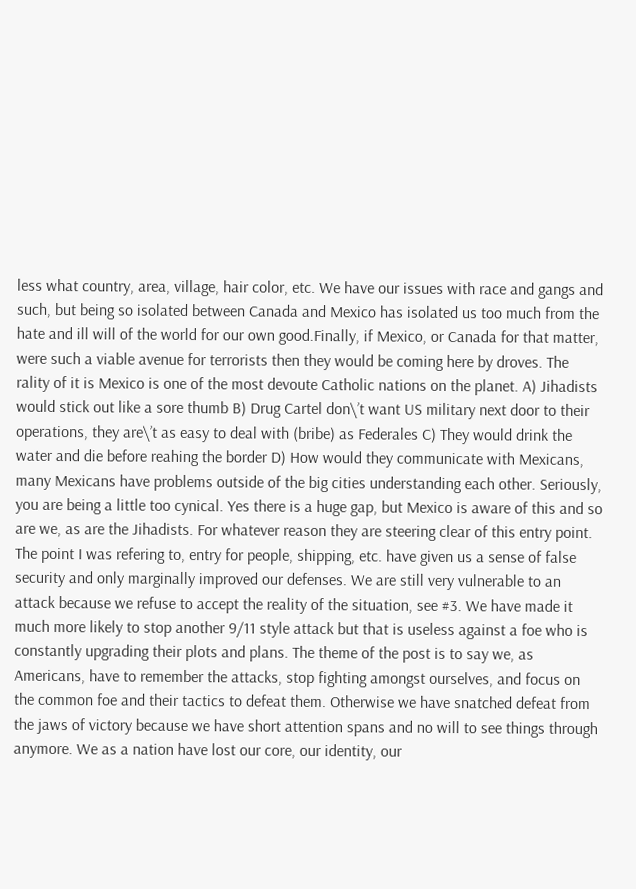less what country, area, village, hair color, etc. We have our issues with race and gangs and such, but being so isolated between Canada and Mexico has isolated us too much from the hate and ill will of the world for our own good.Finally, if Mexico, or Canada for that matter, were such a viable avenue for terrorists then they would be coming here by droves. The rality of it is Mexico is one of the most devoute Catholic nations on the planet. A) Jihadists would stick out like a sore thumb B) Drug Cartel don\’t want US military next door to their operations, they are\’t as easy to deal with (bribe) as Federales C) They would drink the water and die before reahing the border D) How would they communicate with Mexicans, many Mexicans have problems outside of the big cities understanding each other. Seriously, you are being a little too cynical. Yes there is a huge gap, but Mexico is aware of this and so are we, as are the Jihadists. For whatever reason they are steering clear of this entry point. The point I was refering to, entry for people, shipping, etc. have given us a sense of false security and only marginally improved our defenses. We are still very vulnerable to an attack because we refuse to accept the reality of the situation, see #3. We have made it much more likely to stop another 9/11 style attack but that is useless against a foe who is constantly upgrading their plots and plans. The theme of the post is to say we, as Americans, have to remember the attacks, stop fighting amongst ourselves, and focus on the common foe and their tactics to defeat them. Otherwise we have snatched defeat from the jaws of victory because we have short attention spans and no will to see things through anymore. We as a nation have lost our core, our identity, our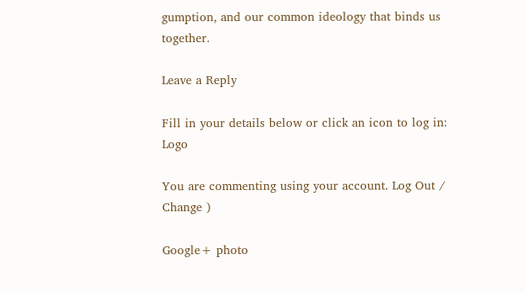gumption, and our common ideology that binds us together.

Leave a Reply

Fill in your details below or click an icon to log in: Logo

You are commenting using your account. Log Out /  Change )

Google+ photo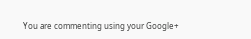You are commenting using your Google+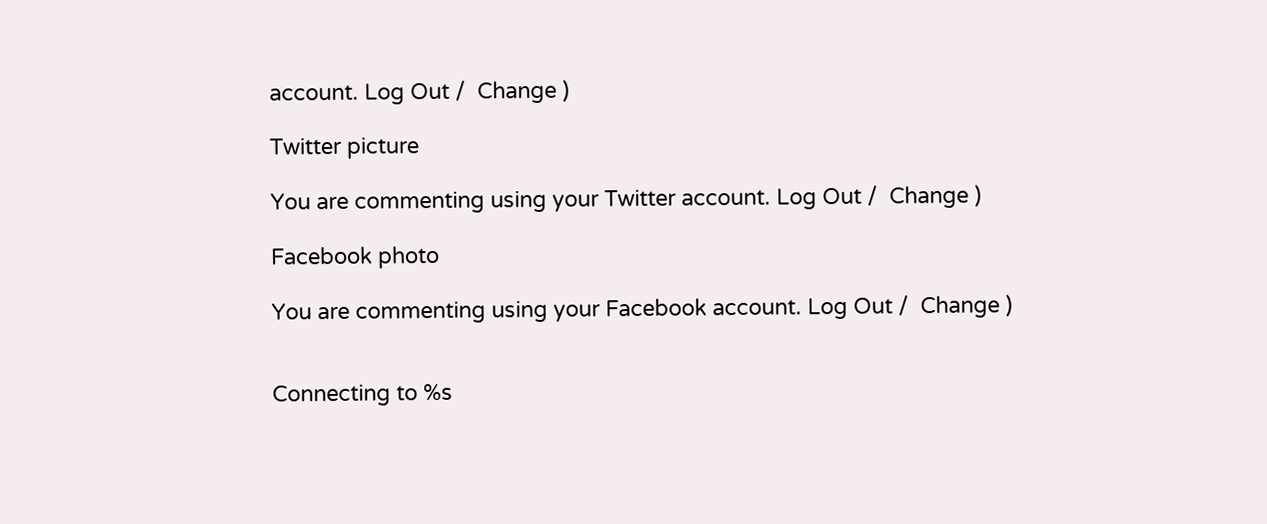account. Log Out /  Change )

Twitter picture

You are commenting using your Twitter account. Log Out /  Change )

Facebook photo

You are commenting using your Facebook account. Log Out /  Change )


Connecting to %s